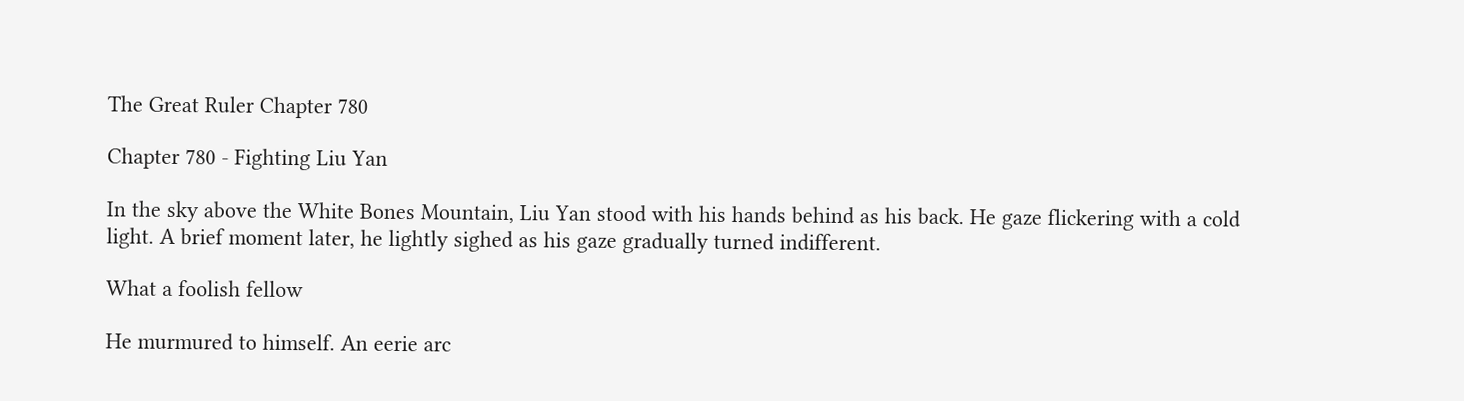The Great Ruler Chapter 780

Chapter 780 - Fighting Liu Yan

In the sky above the White Bones Mountain, Liu Yan stood with his hands behind as his back. He gaze flickering with a cold light. A brief moment later, he lightly sighed as his gaze gradually turned indifferent.

What a foolish fellow

He murmured to himself. An eerie arc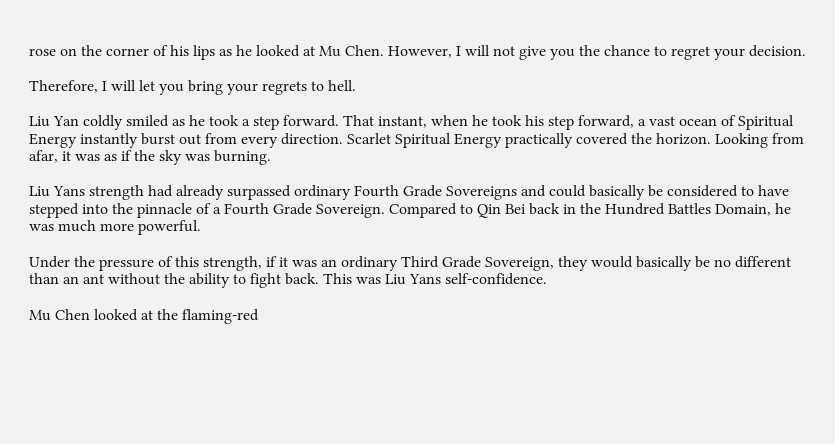rose on the corner of his lips as he looked at Mu Chen. However, I will not give you the chance to regret your decision.

Therefore, I will let you bring your regrets to hell.

Liu Yan coldly smiled as he took a step forward. That instant, when he took his step forward, a vast ocean of Spiritual Energy instantly burst out from every direction. Scarlet Spiritual Energy practically covered the horizon. Looking from afar, it was as if the sky was burning.

Liu Yans strength had already surpassed ordinary Fourth Grade Sovereigns and could basically be considered to have stepped into the pinnacle of a Fourth Grade Sovereign. Compared to Qin Bei back in the Hundred Battles Domain, he was much more powerful.

Under the pressure of this strength, if it was an ordinary Third Grade Sovereign, they would basically be no different than an ant without the ability to fight back. This was Liu Yans self-confidence.

Mu Chen looked at the flaming-red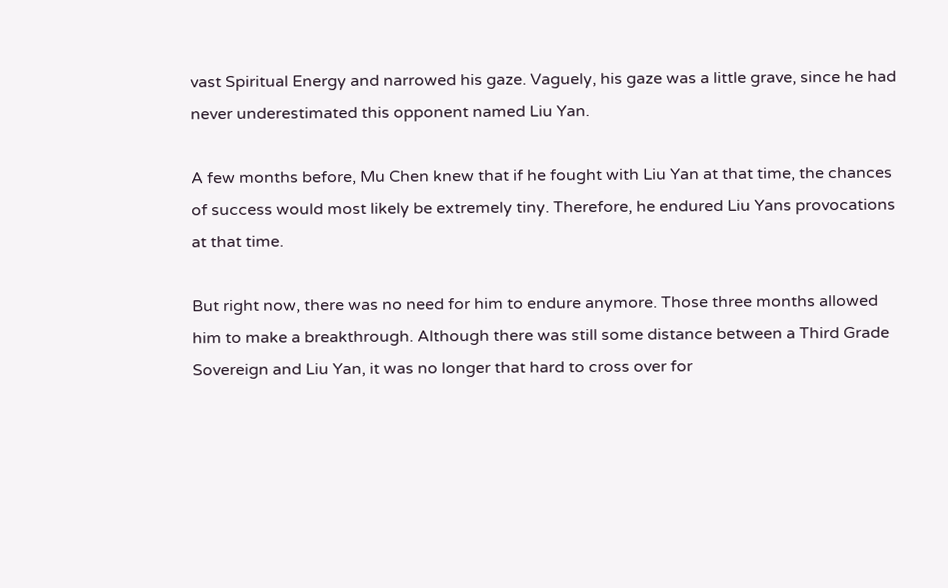vast Spiritual Energy and narrowed his gaze. Vaguely, his gaze was a little grave, since he had never underestimated this opponent named Liu Yan.

A few months before, Mu Chen knew that if he fought with Liu Yan at that time, the chances of success would most likely be extremely tiny. Therefore, he endured Liu Yans provocations at that time.

But right now, there was no need for him to endure anymore. Those three months allowed him to make a breakthrough. Although there was still some distance between a Third Grade Sovereign and Liu Yan, it was no longer that hard to cross over for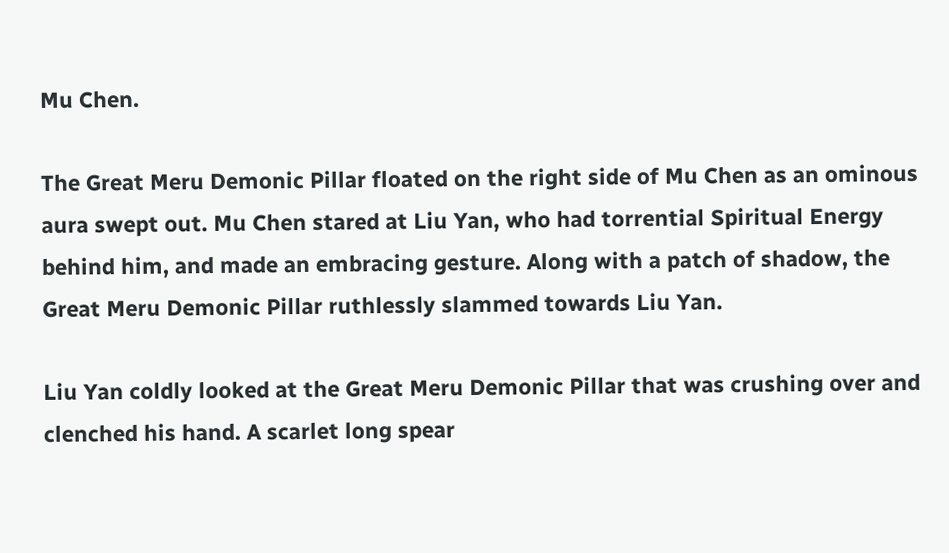Mu Chen.

The Great Meru Demonic Pillar floated on the right side of Mu Chen as an ominous aura swept out. Mu Chen stared at Liu Yan, who had torrential Spiritual Energy behind him, and made an embracing gesture. Along with a patch of shadow, the Great Meru Demonic Pillar ruthlessly slammed towards Liu Yan.

Liu Yan coldly looked at the Great Meru Demonic Pillar that was crushing over and clenched his hand. A scarlet long spear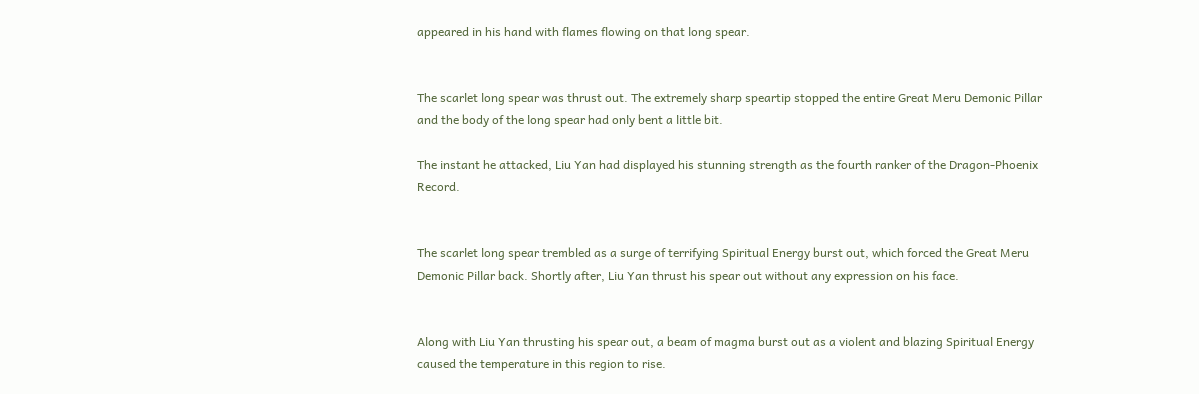appeared in his hand with flames flowing on that long spear.


The scarlet long spear was thrust out. The extremely sharp speartip stopped the entire Great Meru Demonic Pillar and the body of the long spear had only bent a little bit.

The instant he attacked, Liu Yan had displayed his stunning strength as the fourth ranker of the Dragon-Phoenix Record.


The scarlet long spear trembled as a surge of terrifying Spiritual Energy burst out, which forced the Great Meru Demonic Pillar back. Shortly after, Liu Yan thrust his spear out without any expression on his face.


Along with Liu Yan thrusting his spear out, a beam of magma burst out as a violent and blazing Spiritual Energy caused the temperature in this region to rise.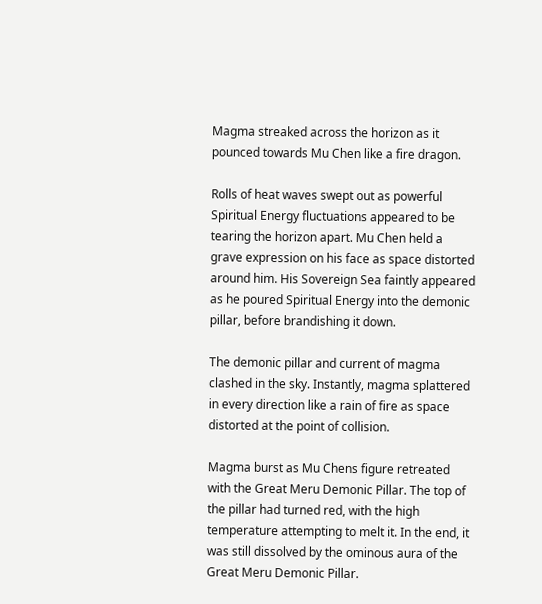Magma streaked across the horizon as it pounced towards Mu Chen like a fire dragon.

Rolls of heat waves swept out as powerful Spiritual Energy fluctuations appeared to be tearing the horizon apart. Mu Chen held a grave expression on his face as space distorted around him. His Sovereign Sea faintly appeared as he poured Spiritual Energy into the demonic pillar, before brandishing it down.

The demonic pillar and current of magma clashed in the sky. Instantly, magma splattered in every direction like a rain of fire as space distorted at the point of collision.

Magma burst as Mu Chens figure retreated with the Great Meru Demonic Pillar. The top of the pillar had turned red, with the high temperature attempting to melt it. In the end, it was still dissolved by the ominous aura of the Great Meru Demonic Pillar.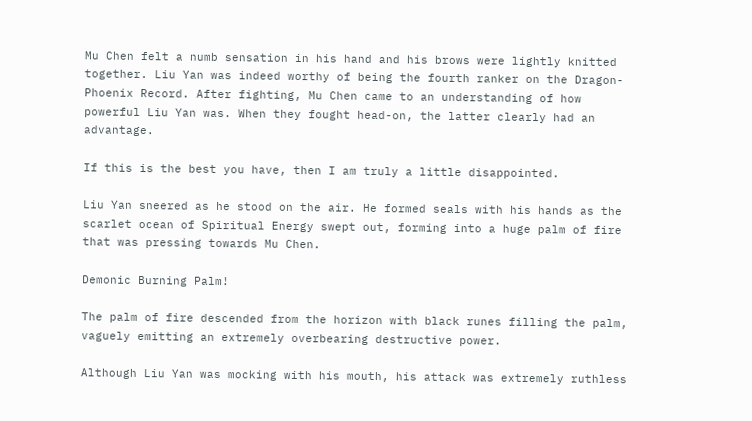Mu Chen felt a numb sensation in his hand and his brows were lightly knitted together. Liu Yan was indeed worthy of being the fourth ranker on the Dragon-Phoenix Record. After fighting, Mu Chen came to an understanding of how powerful Liu Yan was. When they fought head-on, the latter clearly had an advantage.

If this is the best you have, then I am truly a little disappointed.

Liu Yan sneered as he stood on the air. He formed seals with his hands as the scarlet ocean of Spiritual Energy swept out, forming into a huge palm of fire that was pressing towards Mu Chen.

Demonic Burning Palm!

The palm of fire descended from the horizon with black runes filling the palm, vaguely emitting an extremely overbearing destructive power.

Although Liu Yan was mocking with his mouth, his attack was extremely ruthless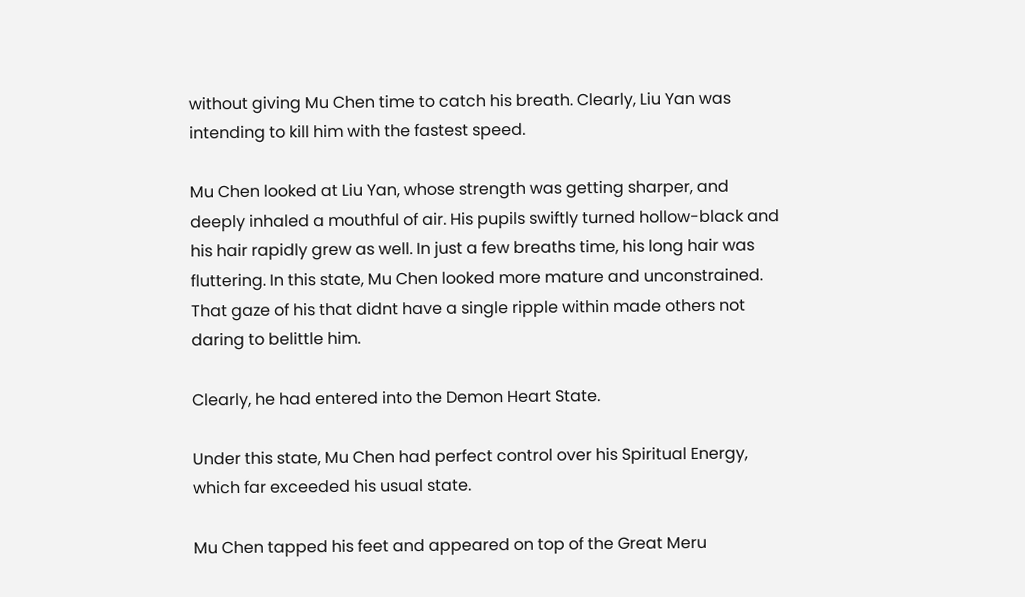without giving Mu Chen time to catch his breath. Clearly, Liu Yan was intending to kill him with the fastest speed.

Mu Chen looked at Liu Yan, whose strength was getting sharper, and deeply inhaled a mouthful of air. His pupils swiftly turned hollow-black and his hair rapidly grew as well. In just a few breaths time, his long hair was fluttering. In this state, Mu Chen looked more mature and unconstrained. That gaze of his that didnt have a single ripple within made others not daring to belittle him.

Clearly, he had entered into the Demon Heart State.

Under this state, Mu Chen had perfect control over his Spiritual Energy, which far exceeded his usual state.

Mu Chen tapped his feet and appeared on top of the Great Meru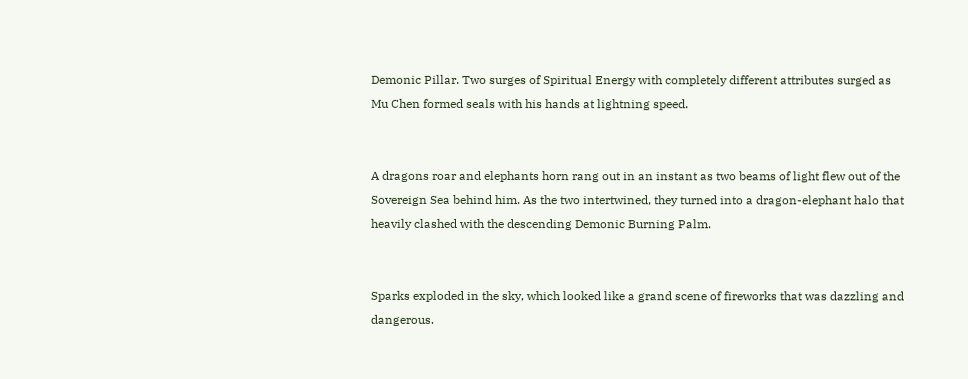Demonic Pillar. Two surges of Spiritual Energy with completely different attributes surged as Mu Chen formed seals with his hands at lightning speed.


A dragons roar and elephants horn rang out in an instant as two beams of light flew out of the Sovereign Sea behind him. As the two intertwined, they turned into a dragon-elephant halo that heavily clashed with the descending Demonic Burning Palm.


Sparks exploded in the sky, which looked like a grand scene of fireworks that was dazzling and dangerous.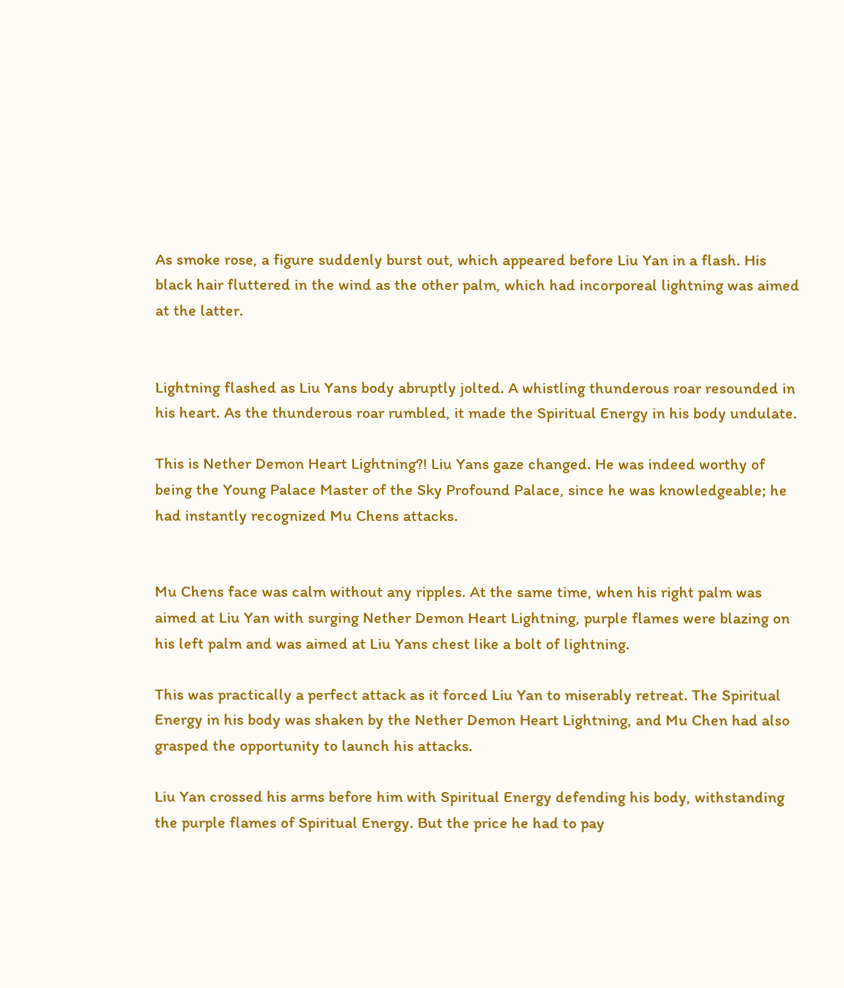As smoke rose, a figure suddenly burst out, which appeared before Liu Yan in a flash. His black hair fluttered in the wind as the other palm, which had incorporeal lightning was aimed at the latter.


Lightning flashed as Liu Yans body abruptly jolted. A whistling thunderous roar resounded in his heart. As the thunderous roar rumbled, it made the Spiritual Energy in his body undulate.

This is Nether Demon Heart Lightning?! Liu Yans gaze changed. He was indeed worthy of being the Young Palace Master of the Sky Profound Palace, since he was knowledgeable; he had instantly recognized Mu Chens attacks.


Mu Chens face was calm without any ripples. At the same time, when his right palm was aimed at Liu Yan with surging Nether Demon Heart Lightning, purple flames were blazing on his left palm and was aimed at Liu Yans chest like a bolt of lightning.

This was practically a perfect attack as it forced Liu Yan to miserably retreat. The Spiritual Energy in his body was shaken by the Nether Demon Heart Lightning, and Mu Chen had also grasped the opportunity to launch his attacks.

Liu Yan crossed his arms before him with Spiritual Energy defending his body, withstanding the purple flames of Spiritual Energy. But the price he had to pay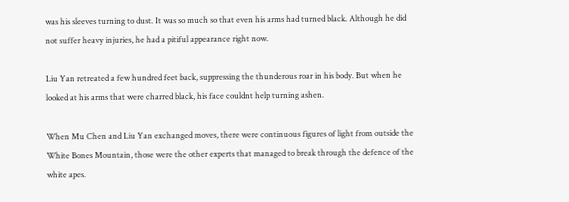was his sleeves turning to dust. It was so much so that even his arms had turned black. Although he did not suffer heavy injuries, he had a pitiful appearance right now.

Liu Yan retreated a few hundred feet back, suppressing the thunderous roar in his body. But when he looked at his arms that were charred black, his face couldnt help turning ashen.

When Mu Chen and Liu Yan exchanged moves, there were continuous figures of light from outside the White Bones Mountain, those were the other experts that managed to break through the defence of the white apes.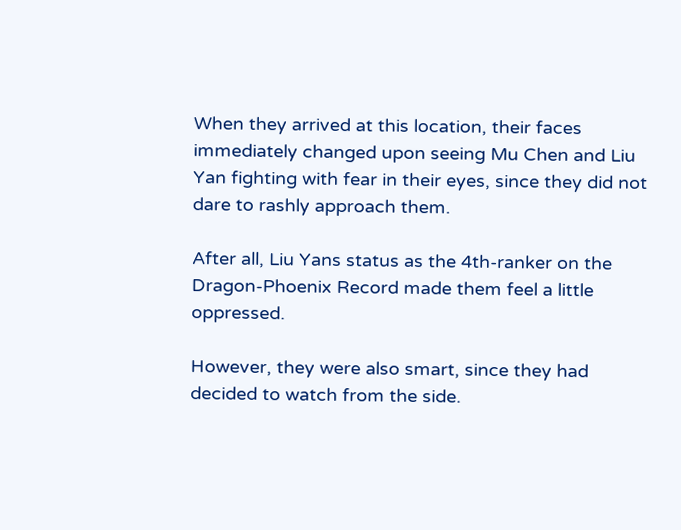When they arrived at this location, their faces immediately changed upon seeing Mu Chen and Liu Yan fighting with fear in their eyes, since they did not dare to rashly approach them.

After all, Liu Yans status as the 4th-ranker on the Dragon-Phoenix Record made them feel a little oppressed.

However, they were also smart, since they had decided to watch from the side.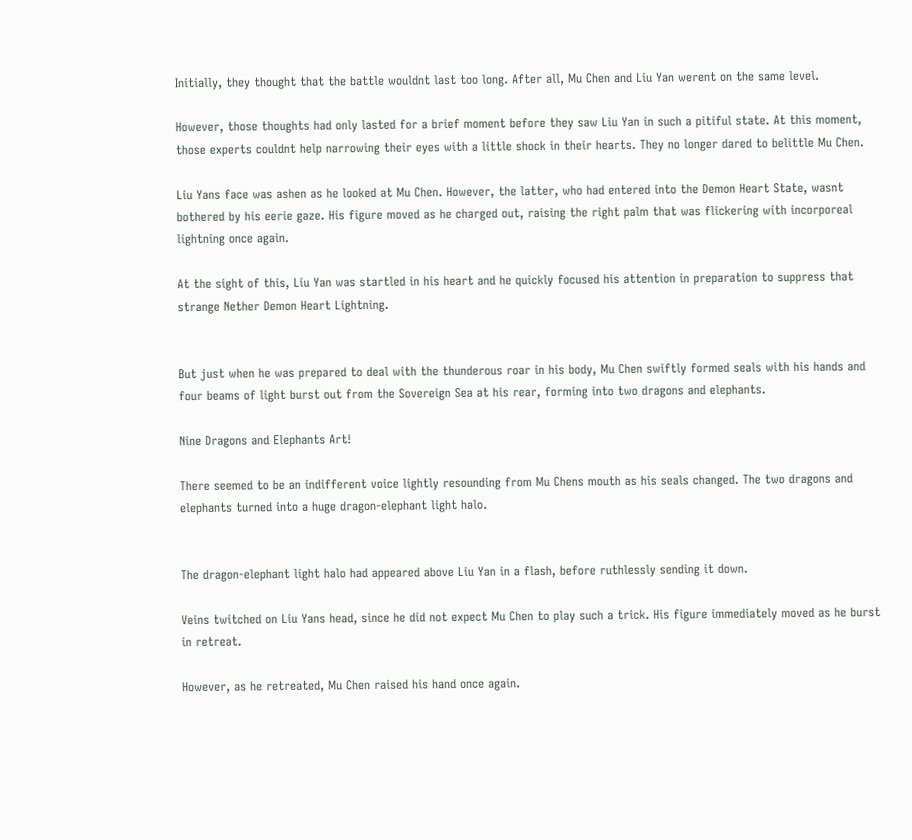Initially, they thought that the battle wouldnt last too long. After all, Mu Chen and Liu Yan werent on the same level.

However, those thoughts had only lasted for a brief moment before they saw Liu Yan in such a pitiful state. At this moment, those experts couldnt help narrowing their eyes with a little shock in their hearts. They no longer dared to belittle Mu Chen.

Liu Yans face was ashen as he looked at Mu Chen. However, the latter, who had entered into the Demon Heart State, wasnt bothered by his eerie gaze. His figure moved as he charged out, raising the right palm that was flickering with incorporeal lightning once again.

At the sight of this, Liu Yan was startled in his heart and he quickly focused his attention in preparation to suppress that strange Nether Demon Heart Lightning.


But just when he was prepared to deal with the thunderous roar in his body, Mu Chen swiftly formed seals with his hands and four beams of light burst out from the Sovereign Sea at his rear, forming into two dragons and elephants.

Nine Dragons and Elephants Art!

There seemed to be an indifferent voice lightly resounding from Mu Chens mouth as his seals changed. The two dragons and elephants turned into a huge dragon-elephant light halo.


The dragon-elephant light halo had appeared above Liu Yan in a flash, before ruthlessly sending it down.

Veins twitched on Liu Yans head, since he did not expect Mu Chen to play such a trick. His figure immediately moved as he burst in retreat.

However, as he retreated, Mu Chen raised his hand once again.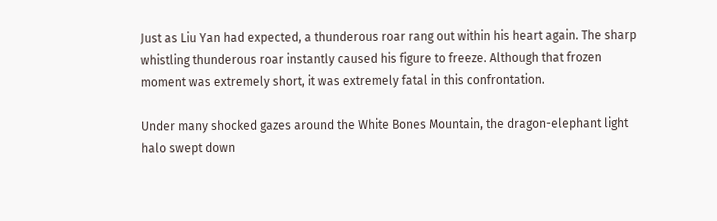Just as Liu Yan had expected, a thunderous roar rang out within his heart again. The sharp whistling thunderous roar instantly caused his figure to freeze. Although that frozen moment was extremely short, it was extremely fatal in this confrontation.

Under many shocked gazes around the White Bones Mountain, the dragon-elephant light halo swept down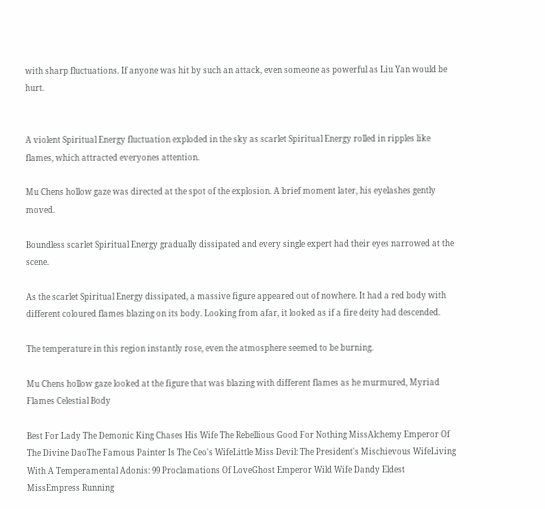with sharp fluctuations. If anyone was hit by such an attack, even someone as powerful as Liu Yan would be hurt.


A violent Spiritual Energy fluctuation exploded in the sky as scarlet Spiritual Energy rolled in ripples like flames, which attracted everyones attention.

Mu Chens hollow gaze was directed at the spot of the explosion. A brief moment later, his eyelashes gently moved.

Boundless scarlet Spiritual Energy gradually dissipated and every single expert had their eyes narrowed at the scene.

As the scarlet Spiritual Energy dissipated, a massive figure appeared out of nowhere. It had a red body with different coloured flames blazing on its body. Looking from afar, it looked as if a fire deity had descended.

The temperature in this region instantly rose, even the atmosphere seemed to be burning.

Mu Chens hollow gaze looked at the figure that was blazing with different flames as he murmured, Myriad Flames Celestial Body

Best For Lady The Demonic King Chases His Wife The Rebellious Good For Nothing MissAlchemy Emperor Of The Divine DaoThe Famous Painter Is The Ceo's WifeLittle Miss Devil: The President's Mischievous WifeLiving With A Temperamental Adonis: 99 Proclamations Of LoveGhost Emperor Wild Wife Dandy Eldest MissEmpress Running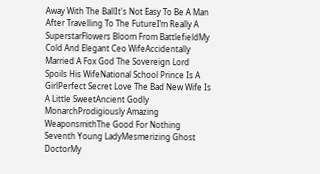Away With The BallIt's Not Easy To Be A Man After Travelling To The FutureI’m Really A SuperstarFlowers Bloom From BattlefieldMy Cold And Elegant Ceo WifeAccidentally Married A Fox God The Sovereign Lord Spoils His WifeNational School Prince Is A GirlPerfect Secret Love The Bad New Wife Is A Little SweetAncient Godly MonarchProdigiously Amazing WeaponsmithThe Good For Nothing Seventh Young LadyMesmerizing Ghost DoctorMy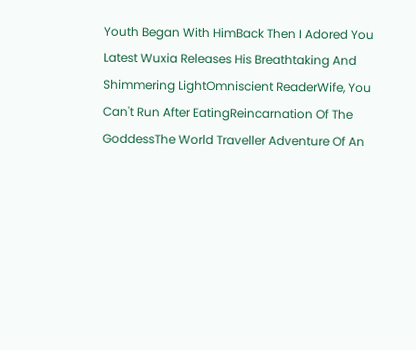Youth Began With HimBack Then I Adored You
Latest Wuxia Releases His Breathtaking And Shimmering LightOmniscient ReaderWife, You Can't Run After EatingReincarnation Of The GoddessThe World Traveller Adventure Of An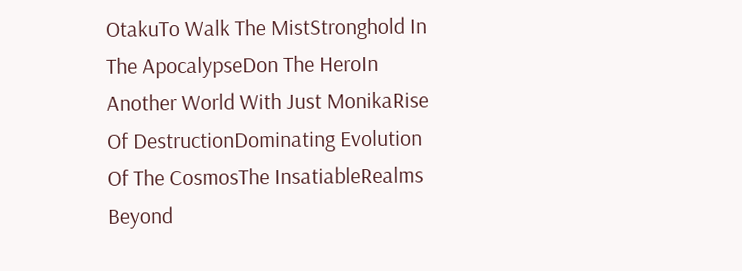OtakuTo Walk The MistStronghold In The ApocalypseDon The HeroIn Another World With Just MonikaRise Of DestructionDominating Evolution Of The CosmosThe InsatiableRealms Beyond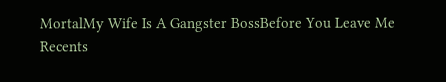MortalMy Wife Is A Gangster BossBefore You Leave Me
Recents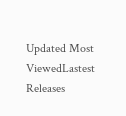Updated Most ViewedLastest Releases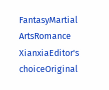FantasyMartial ArtsRomance
XianxiaEditor's choiceOriginal